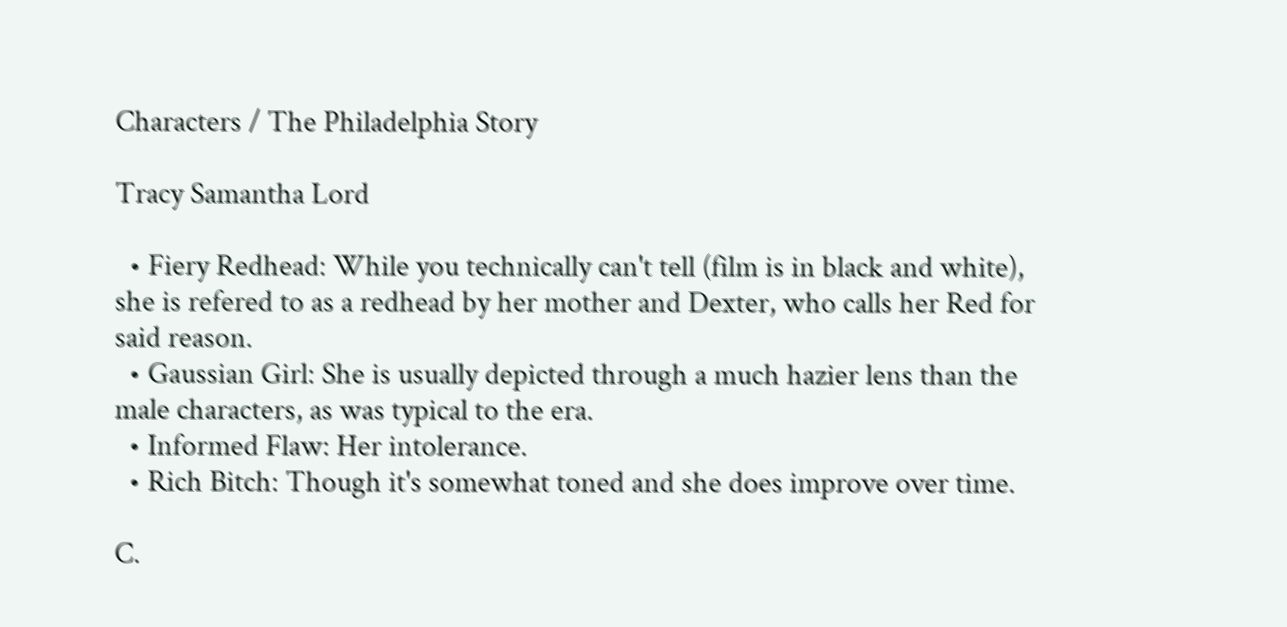Characters / The Philadelphia Story

Tracy Samantha Lord

  • Fiery Redhead: While you technically can't tell (film is in black and white), she is refered to as a redhead by her mother and Dexter, who calls her Red for said reason.
  • Gaussian Girl: She is usually depicted through a much hazier lens than the male characters, as was typical to the era.
  • Informed Flaw: Her intolerance.
  • Rich Bitch: Though it's somewhat toned and she does improve over time.

C.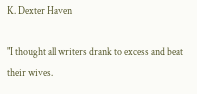K. Dexter Haven

"I thought all writers drank to excess and beat their wives.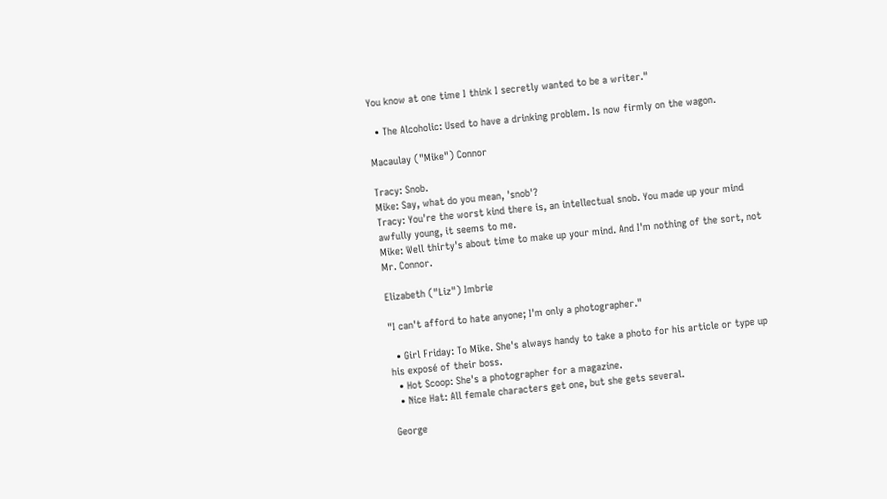You know at one time I think I secretly wanted to be a writer."

  • The Alcoholic: Used to have a drinking problem. Is now firmly on the wagon.

Macaulay ("Mike") Connor

Tracy: Snob.
Mike: Say, what do you mean, 'snob'?
Tracy: You're the worst kind there is, an intellectual snob. You made up your mind awfully young, it seems to me.
Mike: Well thirty's about time to make up your mind. And I'm nothing of the sort, not Mr. Connor.

Elizabeth ("Liz") Imbrie

"I can't afford to hate anyone; I'm only a photographer."

  • Girl Friday: To Mike. She's always handy to take a photo for his article or type up his exposé of their boss.
  • Hot Scoop: She's a photographer for a magazine.
  • Nice Hat: All female characters get one, but she gets several.

George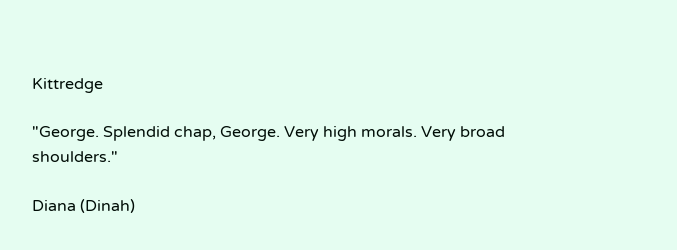Kittredge

"George. Splendid chap, George. Very high morals. Very broad shoulders."

Diana (Dinah)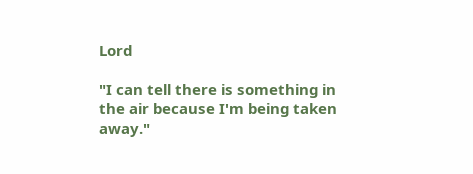Lord

"I can tell there is something in the air because I'm being taken away."